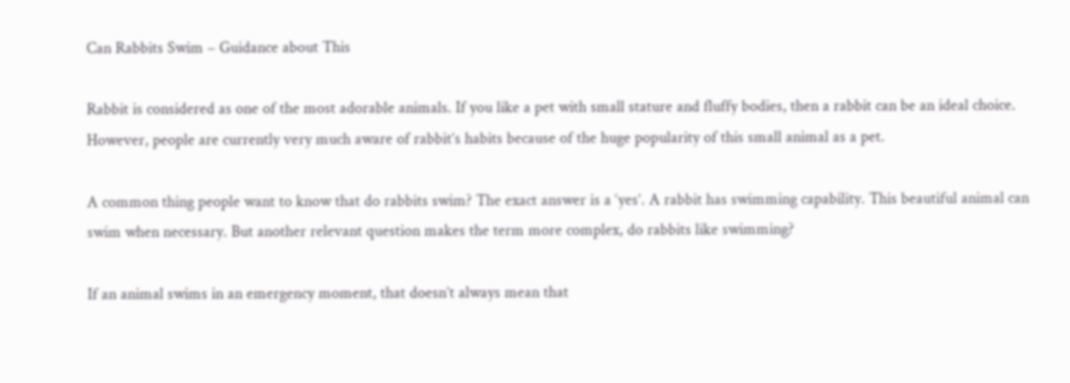Can Rabbits Swim – Guidance about This

Rabbit is considered as one of the most adorable animals. If you like a pet with small stature and fluffy bodies, then a rabbit can be an ideal choice. However, people are currently very much aware of rabbit’s habits because of the huge popularity of this small animal as a pet.

A common thing people want to know that do rabbits swim? The exact answer is a ‘yes’. A rabbit has swimming capability. This beautiful animal can swim when necessary. But another relevant question makes the term more complex, do rabbits like swimming?

If an animal swims in an emergency moment, that doesn’t always mean that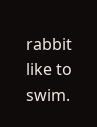rabbit like to swim.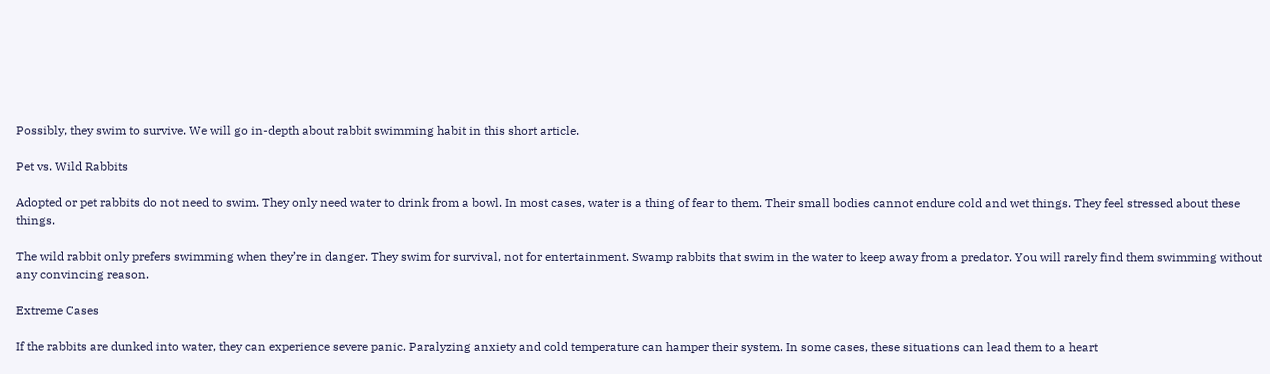Possibly, they swim to survive. We will go in-depth about rabbit swimming habit in this short article.

Pet vs. Wild Rabbits

Adopted or pet rabbits do not need to swim. They only need water to drink from a bowl. In most cases, water is a thing of fear to them. Their small bodies cannot endure cold and wet things. They feel stressed about these things.

The wild rabbit only prefers swimming when they’re in danger. They swim for survival, not for entertainment. Swamp rabbits that swim in the water to keep away from a predator. You will rarely find them swimming without any convincing reason.

Extreme Cases

If the rabbits are dunked into water, they can experience severe panic. Paralyzing anxiety and cold temperature can hamper their system. In some cases, these situations can lead them to a heart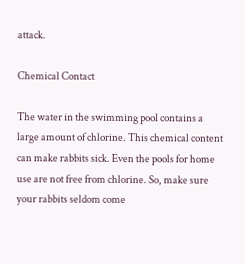attack.

Chemical Contact

The water in the swimming pool contains a large amount of chlorine. This chemical content can make rabbits sick. Even the pools for home use are not free from chlorine. So, make sure your rabbits seldom come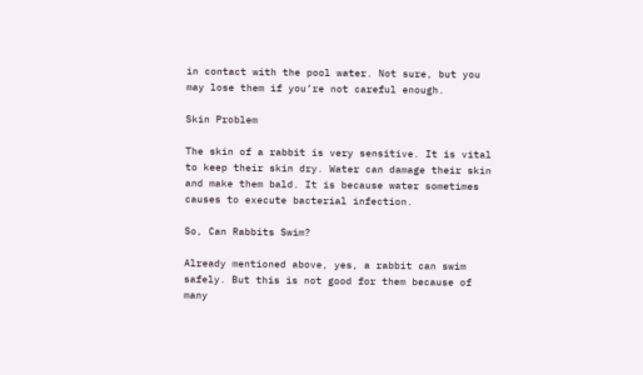in contact with the pool water. Not sure, but you may lose them if you’re not careful enough.

Skin Problem

The skin of a rabbit is very sensitive. It is vital to keep their skin dry. Water can damage their skin and make them bald. It is because water sometimes causes to execute bacterial infection.

So, Can Rabbits Swim?

Already mentioned above, yes, a rabbit can swim safely. But this is not good for them because of many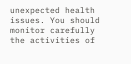unexpected health issues. You should monitor carefully the activities of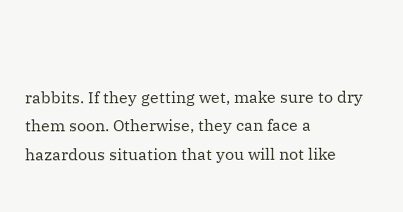rabbits. If they getting wet, make sure to dry them soon. Otherwise, they can face a hazardous situation that you will not like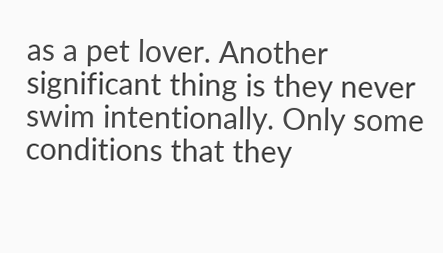as a pet lover. Another significant thing is they never swim intentionally. Only some conditions that they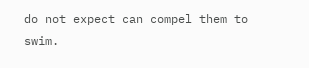do not expect can compel them to swim.